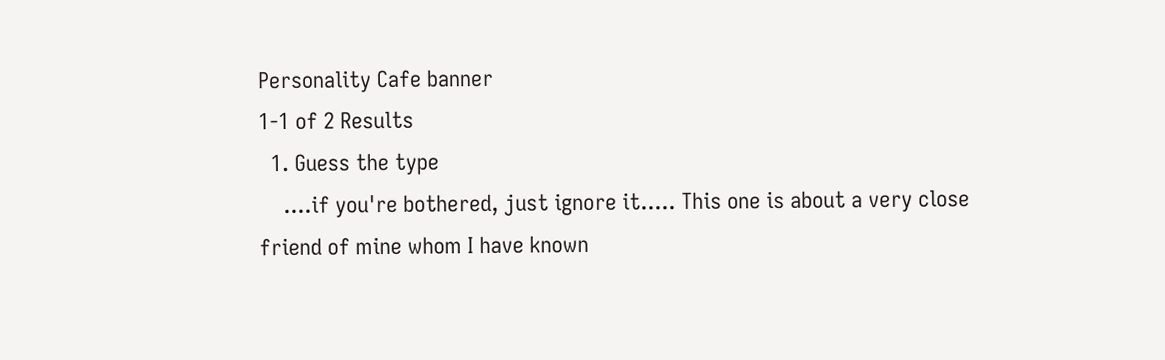Personality Cafe banner
1-1 of 2 Results
  1. Guess the type
    ....if you're bothered, just ignore it..... This one is about a very close friend of mine whom I have known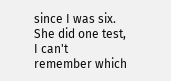since I was six. She did one test, I can't remember which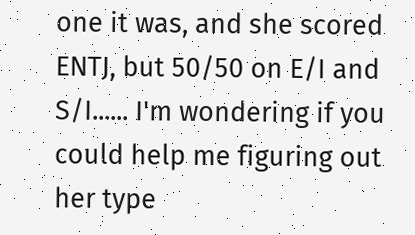one it was, and she scored ENTJ, but 50/50 on E/I and S/I...... I'm wondering if you could help me figuring out her type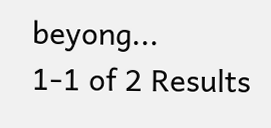beyong...
1-1 of 2 Results